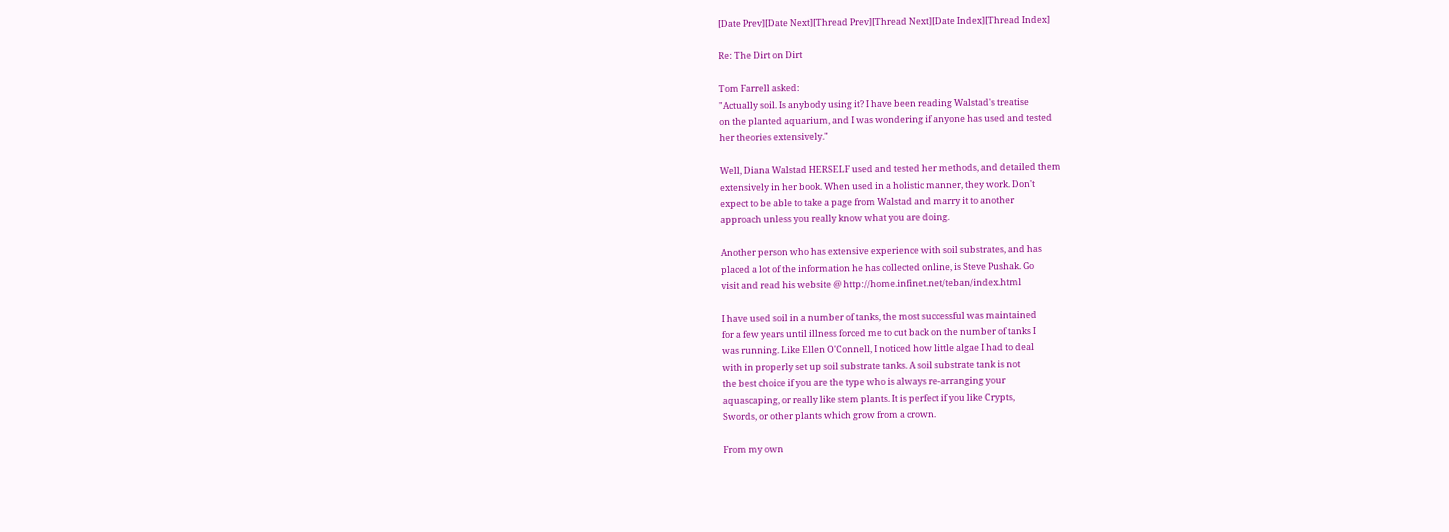[Date Prev][Date Next][Thread Prev][Thread Next][Date Index][Thread Index]

Re: The Dirt on Dirt

Tom Farrell asked:
"Actually soil. Is anybody using it? I have been reading Walstad's treatise
on the planted aquarium, and I was wondering if anyone has used and tested
her theories extensively."

Well, Diana Walstad HERSELF used and tested her methods, and detailed them
extensively in her book. When used in a holistic manner, they work. Don't
expect to be able to take a page from Walstad and marry it to another
approach unless you really know what you are doing.

Another person who has extensive experience with soil substrates, and has
placed a lot of the information he has collected online, is Steve Pushak. Go
visit and read his website @ http://home.infinet.net/teban/index.html

I have used soil in a number of tanks, the most successful was maintained
for a few years until illness forced me to cut back on the number of tanks I
was running. Like Ellen O'Connell, I noticed how little algae I had to deal
with in properly set up soil substrate tanks. A soil substrate tank is not
the best choice if you are the type who is always re-arranging your
aquascaping, or really like stem plants. It is perfect if you like Crypts,
Swords, or other plants which grow from a crown.

From my own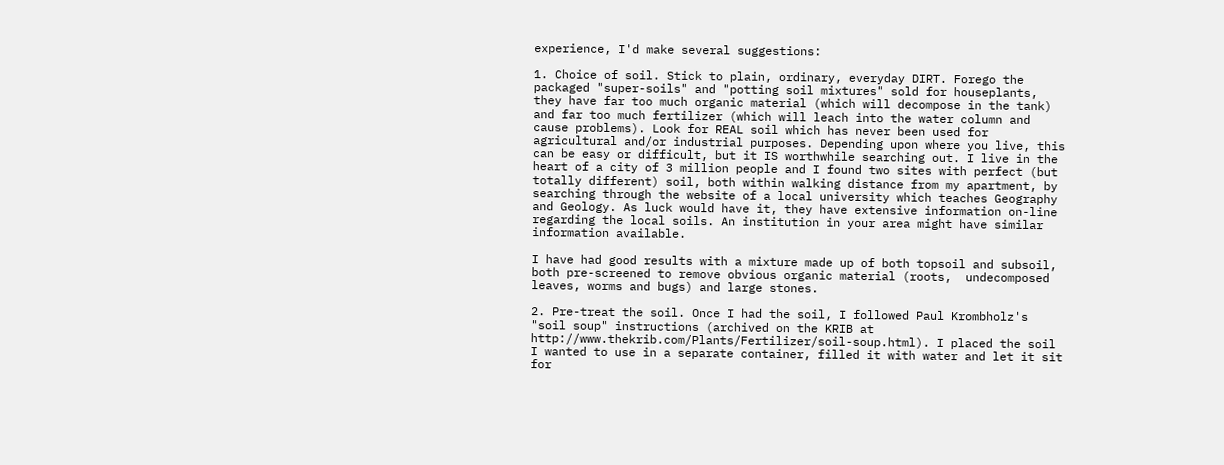experience, I'd make several suggestions:

1. Choice of soil. Stick to plain, ordinary, everyday DIRT. Forego the
packaged "super-soils" and "potting soil mixtures" sold for houseplants,
they have far too much organic material (which will decompose in the tank)
and far too much fertilizer (which will leach into the water column and
cause problems). Look for REAL soil which has never been used for
agricultural and/or industrial purposes. Depending upon where you live, this
can be easy or difficult, but it IS worthwhile searching out. I live in the
heart of a city of 3 million people and I found two sites with perfect (but
totally different) soil, both within walking distance from my apartment, by
searching through the website of a local university which teaches Geography
and Geology. As luck would have it, they have extensive information on-line
regarding the local soils. An institution in your area might have similar
information available.

I have had good results with a mixture made up of both topsoil and subsoil,
both pre-screened to remove obvious organic material (roots,  undecomposed
leaves, worms and bugs) and large stones.

2. Pre-treat the soil. Once I had the soil, I followed Paul Krombholz's
"soil soup" instructions (archived on the KRIB at
http://www.thekrib.com/Plants/Fertilizer/soil-soup.html). I placed the soil
I wanted to use in a separate container, filled it with water and let it sit
for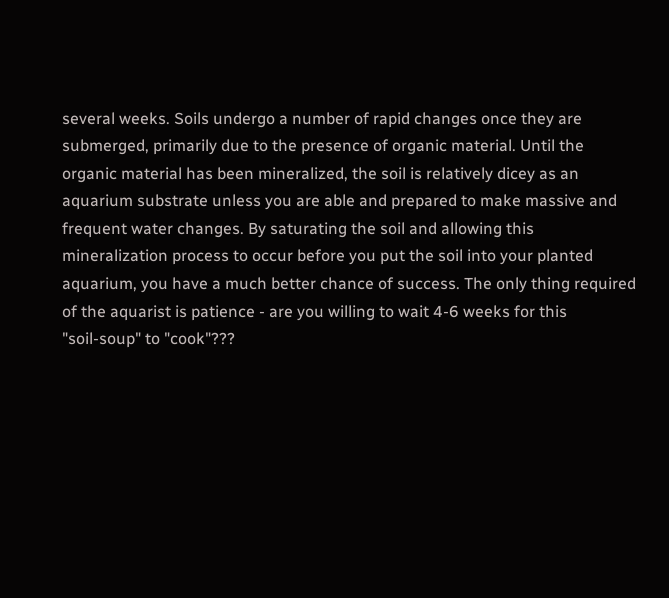several weeks. Soils undergo a number of rapid changes once they are
submerged, primarily due to the presence of organic material. Until the
organic material has been mineralized, the soil is relatively dicey as an
aquarium substrate unless you are able and prepared to make massive and
frequent water changes. By saturating the soil and allowing this
mineralization process to occur before you put the soil into your planted
aquarium, you have a much better chance of success. The only thing required
of the aquarist is patience - are you willing to wait 4-6 weeks for this
"soil-soup" to "cook"???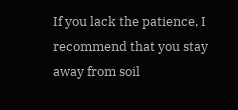If you lack the patience, I recommend that you stay
away from soil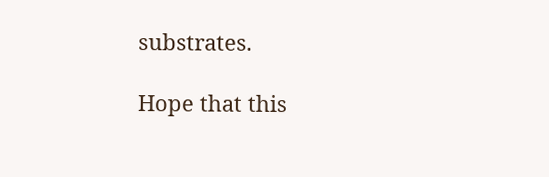substrates.

Hope that this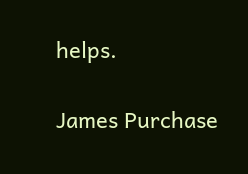helps.

James Purchase